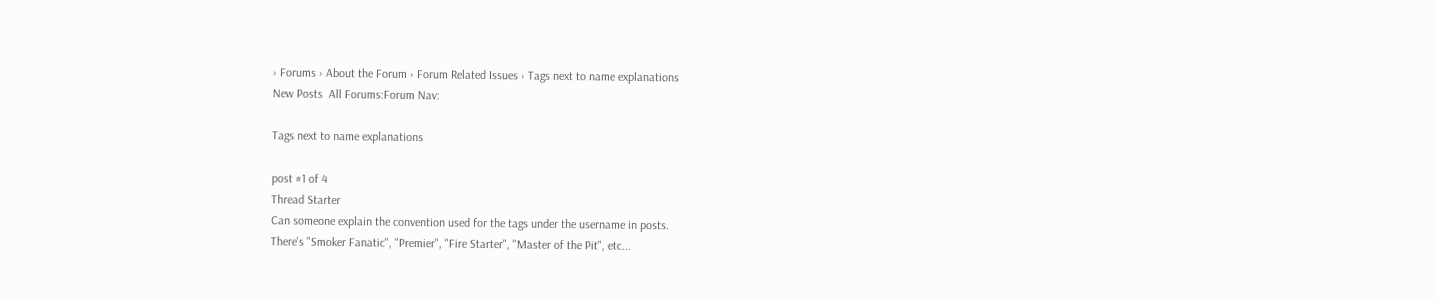› Forums › About the Forum › Forum Related Issues › Tags next to name explanations
New Posts  All Forums:Forum Nav:

Tags next to name explanations

post #1 of 4
Thread Starter
Can someone explain the convention used for the tags under the username in posts.
There's "Smoker Fanatic", "Premier", "Fire Starter", "Master of the Pit", etc...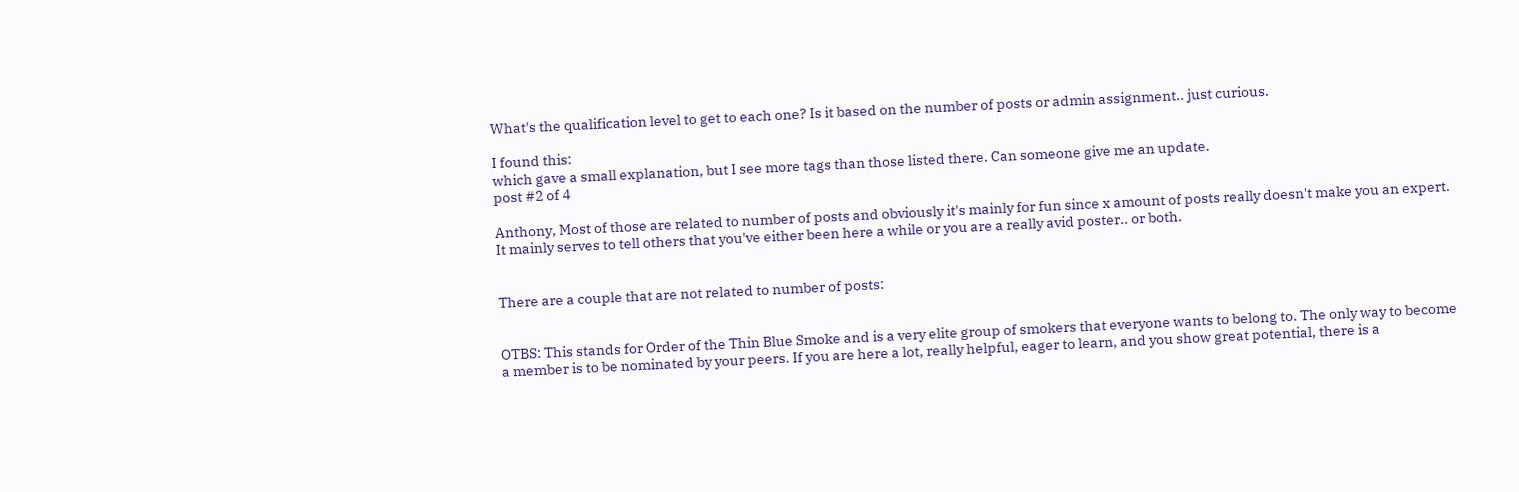What's the qualification level to get to each one? Is it based on the number of posts or admin assignment.. just curious.

I found this:
which gave a small explanation, but I see more tags than those listed there. Can someone give me an update.
post #2 of 4

Anthony, Most of those are related to number of posts and obviously it's mainly for fun since x amount of posts really doesn't make you an expert. It mainly serves to tell others that you've either been here a while or you are a really avid poster.. or both.


There are a couple that are not related to number of posts:


OTBS: This stands for Order of the Thin Blue Smoke and is a very elite group of smokers that everyone wants to belong to. The only way to become a member is to be nominated by your peers. If you are here a lot, really helpful, eager to learn, and you show great potential, there is a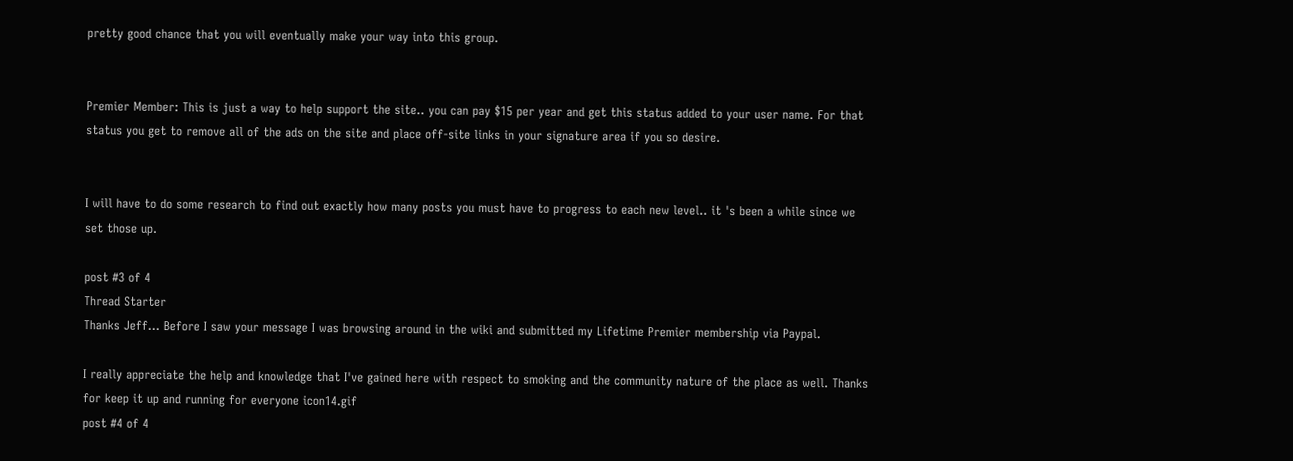pretty good chance that you will eventually make your way into this group.


Premier Member: This is just a way to help support the site.. you can pay $15 per year and get this status added to your user name. For that status you get to remove all of the ads on the site and place off-site links in your signature area if you so desire.


I will have to do some research to find out exactly how many posts you must have to progress to each new level.. it 's been a while since we set those up.

post #3 of 4
Thread Starter
Thanks Jeff... Before I saw your message I was browsing around in the wiki and submitted my Lifetime Premier membership via Paypal.

I really appreciate the help and knowledge that I've gained here with respect to smoking and the community nature of the place as well. Thanks for keep it up and running for everyone icon14.gif
post #4 of 4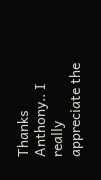Thanks Anthony.. I really appreciate the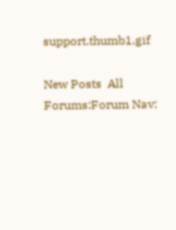support.thumb1.gif

New Posts  All Forums:Forum Nav: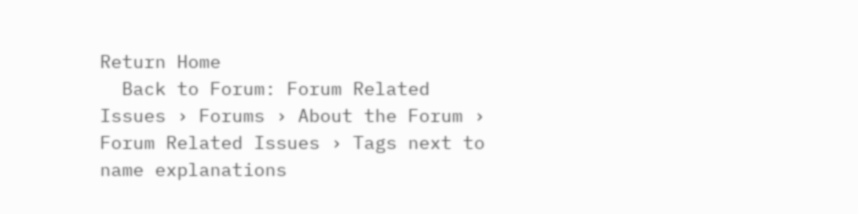Return Home
  Back to Forum: Forum Related Issues › Forums › About the Forum › Forum Related Issues › Tags next to name explanations